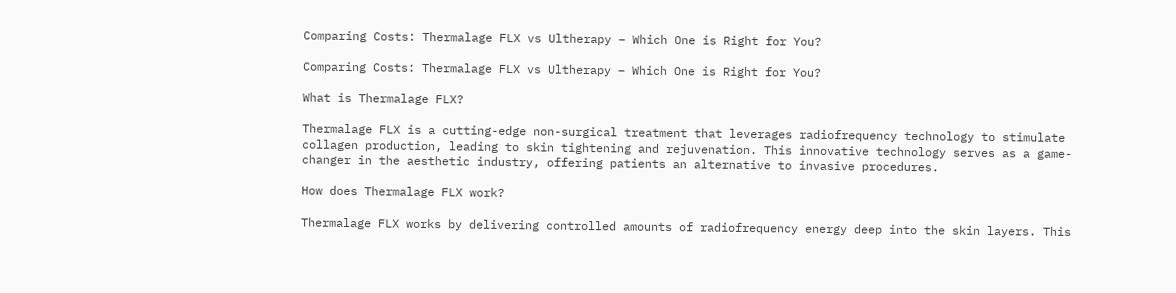Comparing Costs: Thermalage FLX vs Ultherapy – Which One is Right for You?

Comparing Costs: Thermalage FLX vs Ultherapy – Which One is Right for You?

What is Thermalage FLX?

Thermalage FLX is a cutting-edge non-surgical treatment that leverages radiofrequency technology to stimulate collagen production, leading to skin tightening and rejuvenation. This innovative technology serves as a game-changer in the aesthetic industry, offering patients an alternative to invasive procedures.

How does Thermalage FLX work?

Thermalage FLX works by delivering controlled amounts of radiofrequency energy deep into the skin layers. This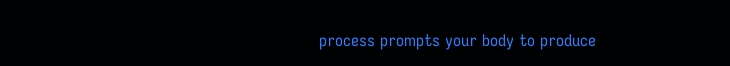process prompts your body to produce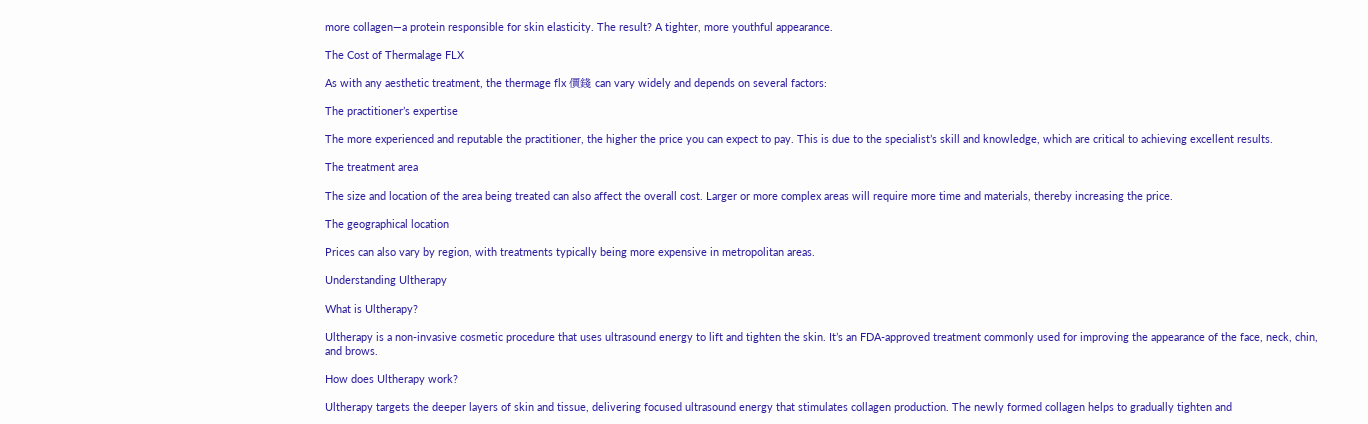more collagen—a protein responsible for skin elasticity. The result? A tighter, more youthful appearance.

The Cost of Thermalage FLX

As with any aesthetic treatment, the thermage flx 價錢 can vary widely and depends on several factors:

The practitioner’s expertise

The more experienced and reputable the practitioner, the higher the price you can expect to pay. This is due to the specialist’s skill and knowledge, which are critical to achieving excellent results.

The treatment area

The size and location of the area being treated can also affect the overall cost. Larger or more complex areas will require more time and materials, thereby increasing the price.

The geographical location

Prices can also vary by region, with treatments typically being more expensive in metropolitan areas.

Understanding Ultherapy

What is Ultherapy?

Ultherapy is a non-invasive cosmetic procedure that uses ultrasound energy to lift and tighten the skin. It’s an FDA-approved treatment commonly used for improving the appearance of the face, neck, chin, and brows.

How does Ultherapy work?

Ultherapy targets the deeper layers of skin and tissue, delivering focused ultrasound energy that stimulates collagen production. The newly formed collagen helps to gradually tighten and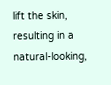lift the skin, resulting in a natural-looking,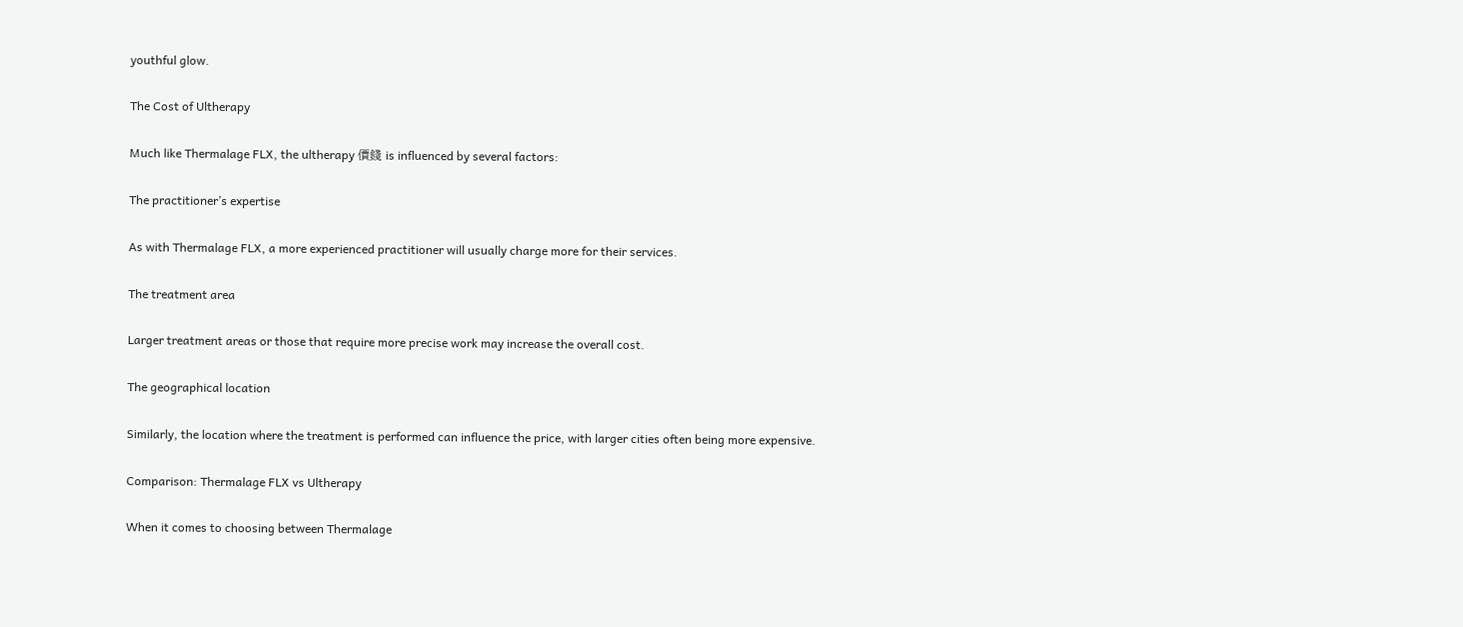youthful glow.

The Cost of Ultherapy

Much like Thermalage FLX, the ultherapy 價錢 is influenced by several factors:

The practitioner’s expertise

As with Thermalage FLX, a more experienced practitioner will usually charge more for their services.

The treatment area

Larger treatment areas or those that require more precise work may increase the overall cost.

The geographical location

Similarly, the location where the treatment is performed can influence the price, with larger cities often being more expensive.

Comparison: Thermalage FLX vs Ultherapy

When it comes to choosing between Thermalage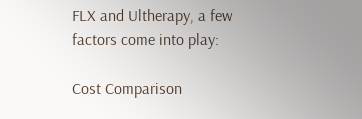FLX and Ultherapy, a few factors come into play:

Cost Comparison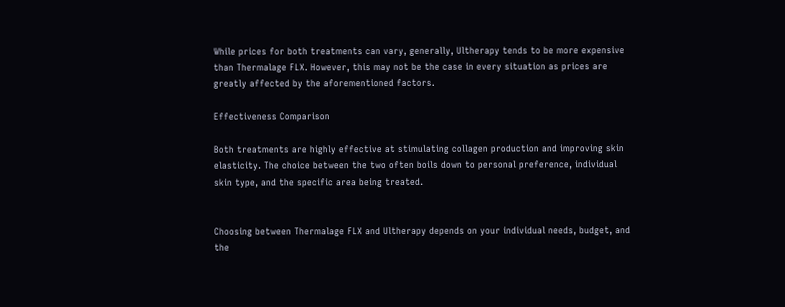While prices for both treatments can vary, generally, Ultherapy tends to be more expensive than Thermalage FLX. However, this may not be the case in every situation as prices are greatly affected by the aforementioned factors.

Effectiveness Comparison

Both treatments are highly effective at stimulating collagen production and improving skin elasticity. The choice between the two often boils down to personal preference, individual skin type, and the specific area being treated.


Choosing between Thermalage FLX and Ultherapy depends on your individual needs, budget, and the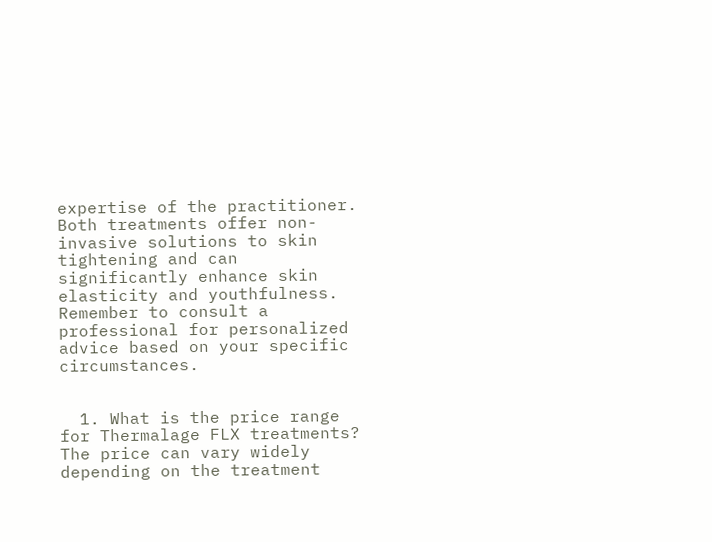expertise of the practitioner. Both treatments offer non-invasive solutions to skin tightening and can significantly enhance skin elasticity and youthfulness. Remember to consult a professional for personalized advice based on your specific circumstances.


  1. What is the price range for Thermalage FLX treatments? The price can vary widely depending on the treatment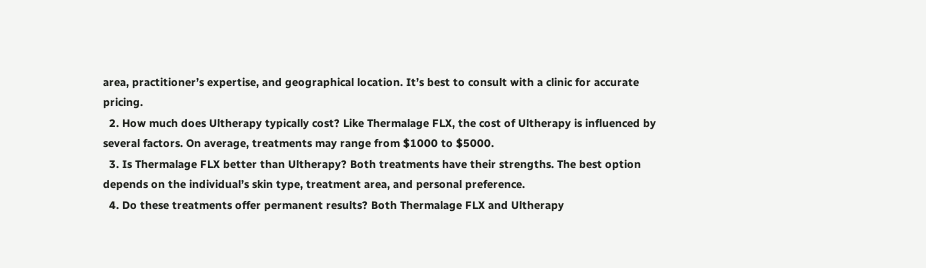area, practitioner’s expertise, and geographical location. It’s best to consult with a clinic for accurate pricing.
  2. How much does Ultherapy typically cost? Like Thermalage FLX, the cost of Ultherapy is influenced by several factors. On average, treatments may range from $1000 to $5000.
  3. Is Thermalage FLX better than Ultherapy? Both treatments have their strengths. The best option depends on the individual’s skin type, treatment area, and personal preference.
  4. Do these treatments offer permanent results? Both Thermalage FLX and Ultherapy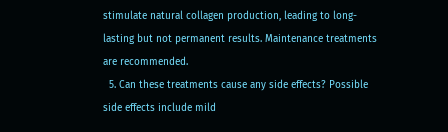stimulate natural collagen production, leading to long-lasting but not permanent results. Maintenance treatments are recommended.
  5. Can these treatments cause any side effects? Possible side effects include mild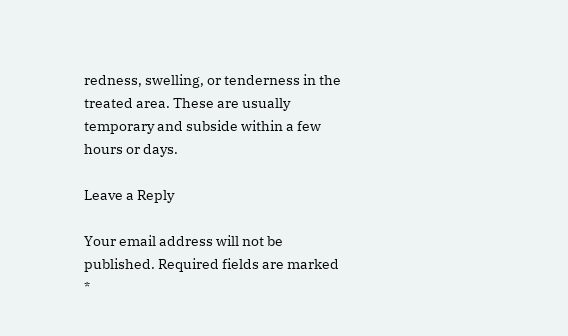redness, swelling, or tenderness in the treated area. These are usually temporary and subside within a few hours or days.

Leave a Reply

Your email address will not be published. Required fields are marked *